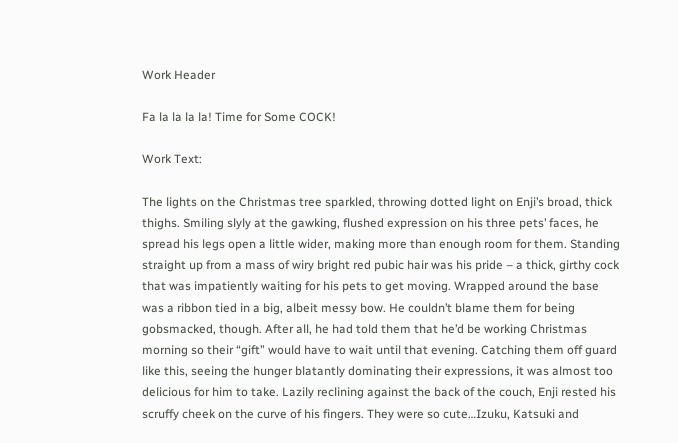Work Header

Fa la la la la! Time for Some COCK!

Work Text:

The lights on the Christmas tree sparkled, throwing dotted light on Enji’s broad, thick thighs. Smiling slyly at the gawking, flushed expression on his three pets’ faces, he spread his legs open a little wider, making more than enough room for them. Standing straight up from a mass of wiry bright red pubic hair was his pride – a thick, girthy cock that was impatiently waiting for his pets to get moving. Wrapped around the base was a ribbon tied in a big, albeit messy bow. He couldn’t blame them for being gobsmacked, though. After all, he had told them that he’d be working Christmas morning so their “gift” would have to wait until that evening. Catching them off guard like this, seeing the hunger blatantly dominating their expressions, it was almost too delicious for him to take. Lazily reclining against the back of the couch, Enji rested his scruffy cheek on the curve of his fingers. They were so cute…Izuku, Katsuki and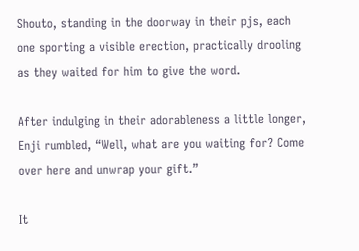Shouto, standing in the doorway in their pjs, each one sporting a visible erection, practically drooling as they waited for him to give the word.

After indulging in their adorableness a little longer, Enji rumbled, “Well, what are you waiting for? Come over here and unwrap your gift.”

It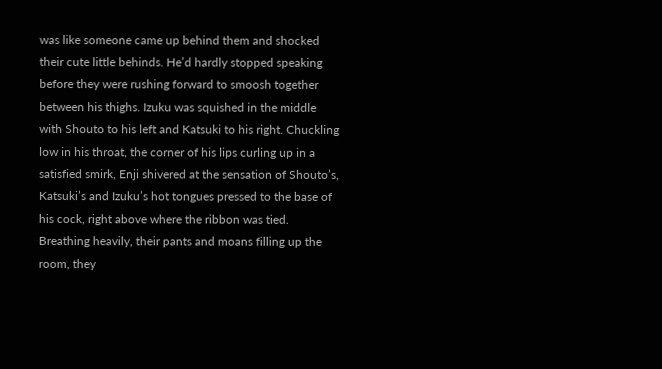was like someone came up behind them and shocked their cute little behinds. He’d hardly stopped speaking before they were rushing forward to smoosh together between his thighs. Izuku was squished in the middle with Shouto to his left and Katsuki to his right. Chuckling low in his throat, the corner of his lips curling up in a satisfied smirk, Enji shivered at the sensation of Shouto’s, Katsuki’s and Izuku’s hot tongues pressed to the base of his cock, right above where the ribbon was tied. Breathing heavily, their pants and moans filling up the room, they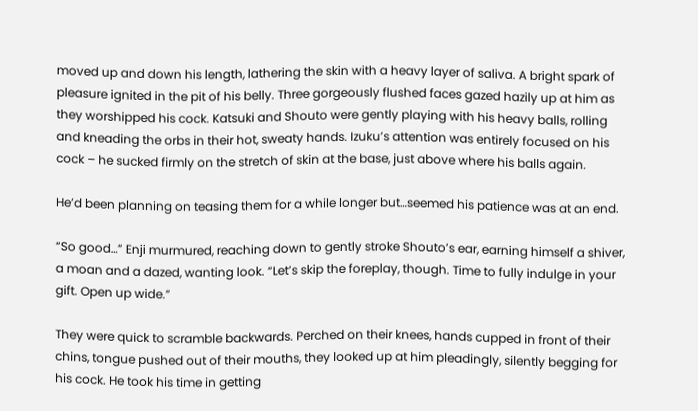moved up and down his length, lathering the skin with a heavy layer of saliva. A bright spark of pleasure ignited in the pit of his belly. Three gorgeously flushed faces gazed hazily up at him as they worshipped his cock. Katsuki and Shouto were gently playing with his heavy balls, rolling and kneading the orbs in their hot, sweaty hands. Izuku’s attention was entirely focused on his cock – he sucked firmly on the stretch of skin at the base, just above where his balls again.

He’d been planning on teasing them for a while longer but…seemed his patience was at an end.

“So good…” Enji murmured, reaching down to gently stroke Shouto’s ear, earning himself a shiver, a moan and a dazed, wanting look. “Let’s skip the foreplay, though. Time to fully indulge in your gift. Open up wide.”

They were quick to scramble backwards. Perched on their knees, hands cupped in front of their chins, tongue pushed out of their mouths, they looked up at him pleadingly, silently begging for his cock. He took his time in getting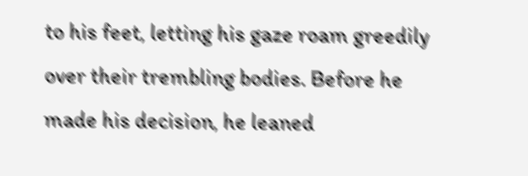to his feet, letting his gaze roam greedily over their trembling bodies. Before he made his decision, he leaned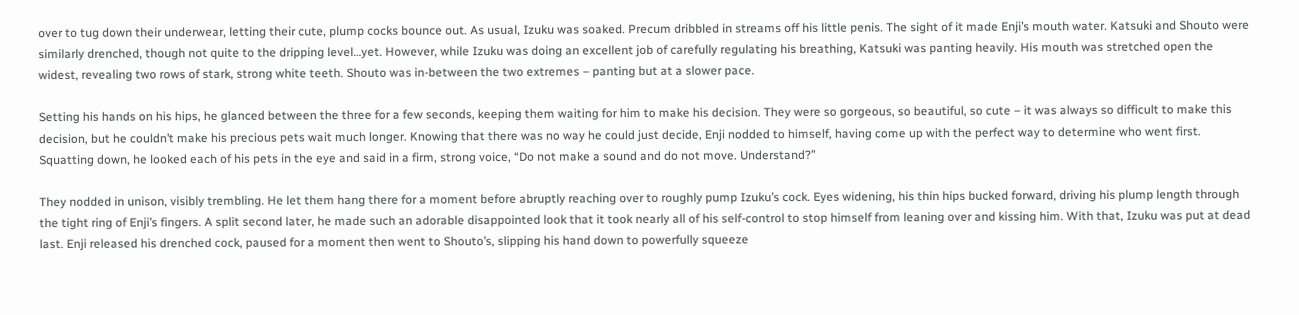over to tug down their underwear, letting their cute, plump cocks bounce out. As usual, Izuku was soaked. Precum dribbled in streams off his little penis. The sight of it made Enji’s mouth water. Katsuki and Shouto were similarly drenched, though not quite to the dripping level…yet. However, while Izuku was doing an excellent job of carefully regulating his breathing, Katsuki was panting heavily. His mouth was stretched open the widest, revealing two rows of stark, strong white teeth. Shouto was in-between the two extremes – panting but at a slower pace.

Setting his hands on his hips, he glanced between the three for a few seconds, keeping them waiting for him to make his decision. They were so gorgeous, so beautiful, so cute – it was always so difficult to make this decision, but he couldn’t make his precious pets wait much longer. Knowing that there was no way he could just decide, Enji nodded to himself, having come up with the perfect way to determine who went first. Squatting down, he looked each of his pets in the eye and said in a firm, strong voice, “Do not make a sound and do not move. Understand?”

They nodded in unison, visibly trembling. He let them hang there for a moment before abruptly reaching over to roughly pump Izuku’s cock. Eyes widening, his thin hips bucked forward, driving his plump length through the tight ring of Enji’s fingers. A split second later, he made such an adorable disappointed look that it took nearly all of his self-control to stop himself from leaning over and kissing him. With that, Izuku was put at dead last. Enji released his drenched cock, paused for a moment then went to Shouto’s, slipping his hand down to powerfully squeeze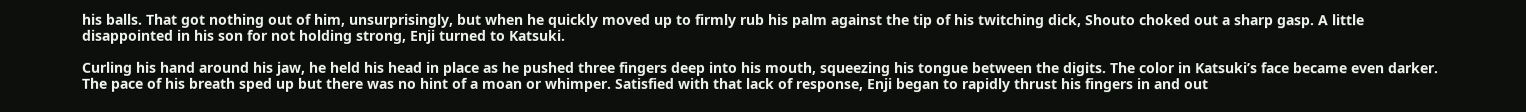his balls. That got nothing out of him, unsurprisingly, but when he quickly moved up to firmly rub his palm against the tip of his twitching dick, Shouto choked out a sharp gasp. A little disappointed in his son for not holding strong, Enji turned to Katsuki.

Curling his hand around his jaw, he held his head in place as he pushed three fingers deep into his mouth, squeezing his tongue between the digits. The color in Katsuki’s face became even darker. The pace of his breath sped up but there was no hint of a moan or whimper. Satisfied with that lack of response, Enji began to rapidly thrust his fingers in and out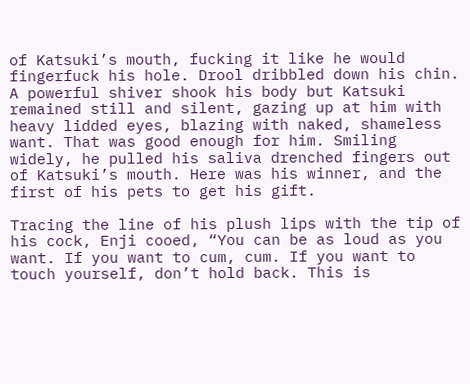of Katsuki’s mouth, fucking it like he would fingerfuck his hole. Drool dribbled down his chin. A powerful shiver shook his body but Katsuki remained still and silent, gazing up at him with heavy lidded eyes, blazing with naked, shameless want. That was good enough for him. Smiling widely, he pulled his saliva drenched fingers out of Katsuki’s mouth. Here was his winner, and the first of his pets to get his gift.

Tracing the line of his plush lips with the tip of his cock, Enji cooed, “You can be as loud as you want. If you want to cum, cum. If you want to touch yourself, don’t hold back. This is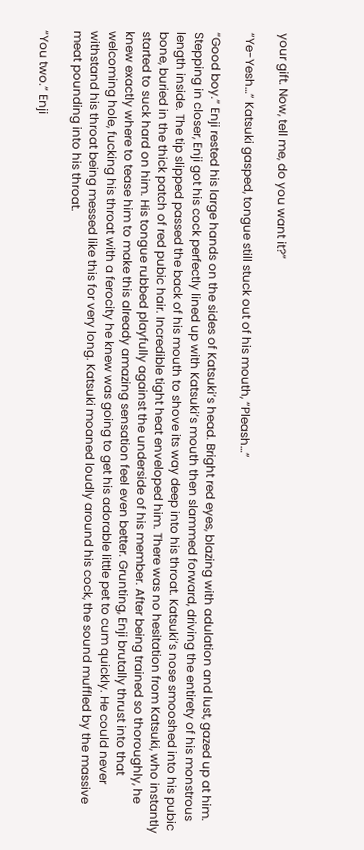your gift. Now, tell me, do you want it?”

“Ye-Yesh…” Katsuki gasped, tongue still stuck out of his mouth, “Pleash…”

“Good boy.” Enji rested his large hands on the sides of Katsuki’s head. Bright red eyes, blazing with adulation and lust, gazed up at him. Stepping in closer, Enji got his cock perfectly lined up with Katsuki’s mouth then slammed forward, driving the entirety of his monstrous length inside. The tip slipped passed the back of his mouth to shove its way deep into his throat. Katsuki’s nose smooshed into his pubic bone, buried in the thick patch of red pubic hair. Incredible tight heat enveloped him. There was no hesitation from Katsuki, who instantly started to suck hard on him. His tongue rubbed playfully against the underside of his member. After being trained so thoroughly, he knew exactly where to tease him to make this already amazing sensation feel even better. Grunting, Enji brutally thrust into that welcoming hole, fucking his throat with a ferocity he knew was going to get his adorable little pet to cum quickly. He could never withstand his throat being messed like this for very long. Katsuki moaned loudly around his cock, the sound muffled by the massive meat pounding into his throat.

“You two.” Enji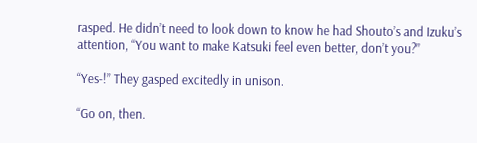rasped. He didn’t need to look down to know he had Shouto’s and Izuku’s attention, “You want to make Katsuki feel even better, don’t you?”

“Yes-!” They gasped excitedly in unison.

“Go on, then.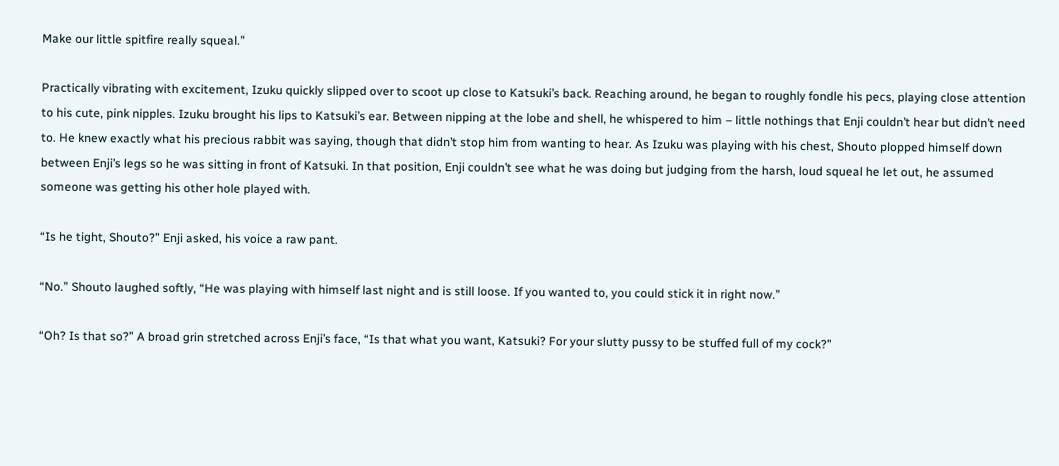Make our little spitfire really squeal.”

Practically vibrating with excitement, Izuku quickly slipped over to scoot up close to Katsuki’s back. Reaching around, he began to roughly fondle his pecs, playing close attention to his cute, pink nipples. Izuku brought his lips to Katsuki’s ear. Between nipping at the lobe and shell, he whispered to him – little nothings that Enji couldn’t hear but didn’t need to. He knew exactly what his precious rabbit was saying, though that didn’t stop him from wanting to hear. As Izuku was playing with his chest, Shouto plopped himself down between Enji’s legs so he was sitting in front of Katsuki. In that position, Enji couldn’t see what he was doing but judging from the harsh, loud squeal he let out, he assumed someone was getting his other hole played with.

“Is he tight, Shouto?” Enji asked, his voice a raw pant.

“No.” Shouto laughed softly, “He was playing with himself last night and is still loose. If you wanted to, you could stick it in right now.”

“Oh? Is that so?” A broad grin stretched across Enji’s face, “Is that what you want, Katsuki? For your slutty pussy to be stuffed full of my cock?”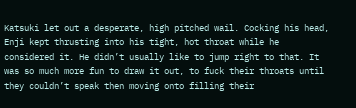Katsuki let out a desperate, high pitched wail. Cocking his head, Enji kept thrusting into his tight, hot throat while he considered it. He didn’t usually like to jump right to that. It was so much more fun to draw it out, to fuck their throats until they couldn’t speak then moving onto filling their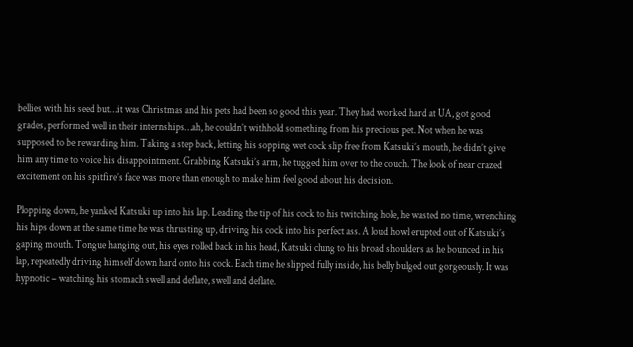bellies with his seed but…it was Christmas and his pets had been so good this year. They had worked hard at UA, got good grades, performed well in their internships…ah, he couldn’t withhold something from his precious pet. Not when he was supposed to be rewarding him. Taking a step back, letting his sopping wet cock slip free from Katsuki’s mouth, he didn’t give him any time to voice his disappointment. Grabbing Katsuki’s arm, he tugged him over to the couch. The look of near crazed excitement on his spitfire’s face was more than enough to make him feel good about his decision.

Plopping down, he yanked Katsuki up into his lap. Leading the tip of his cock to his twitching hole, he wasted no time, wrenching his hips down at the same time he was thrusting up, driving his cock into his perfect ass. A loud howl erupted out of Katsuki’s gaping mouth. Tongue hanging out, his eyes rolled back in his head, Katsuki clung to his broad shoulders as he bounced in his lap, repeatedly driving himself down hard onto his cock. Each time he slipped fully inside, his belly bulged out gorgeously. It was hypnotic – watching his stomach swell and deflate, swell and deflate.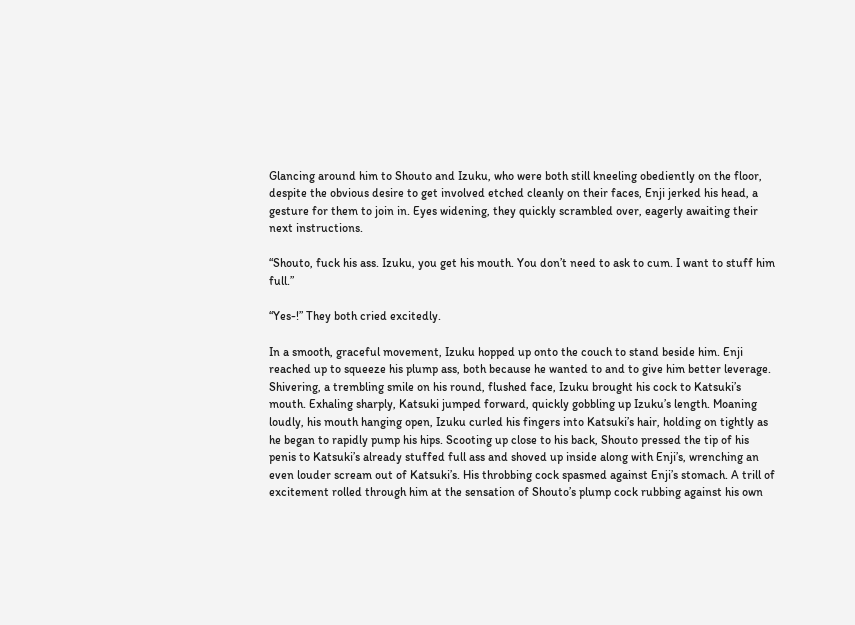Glancing around him to Shouto and Izuku, who were both still kneeling obediently on the floor, despite the obvious desire to get involved etched cleanly on their faces, Enji jerked his head, a gesture for them to join in. Eyes widening, they quickly scrambled over, eagerly awaiting their next instructions.

“Shouto, fuck his ass. Izuku, you get his mouth. You don’t need to ask to cum. I want to stuff him full.”

“Yes-!” They both cried excitedly.

In a smooth, graceful movement, Izuku hopped up onto the couch to stand beside him. Enji reached up to squeeze his plump ass, both because he wanted to and to give him better leverage. Shivering, a trembling smile on his round, flushed face, Izuku brought his cock to Katsuki’s mouth. Exhaling sharply, Katsuki jumped forward, quickly gobbling up Izuku’s length. Moaning loudly, his mouth hanging open, Izuku curled his fingers into Katsuki’s hair, holding on tightly as he began to rapidly pump his hips. Scooting up close to his back, Shouto pressed the tip of his penis to Katsuki’s already stuffed full ass and shoved up inside along with Enji’s, wrenching an even louder scream out of Katsuki’s. His throbbing cock spasmed against Enji’s stomach. A trill of excitement rolled through him at the sensation of Shouto’s plump cock rubbing against his own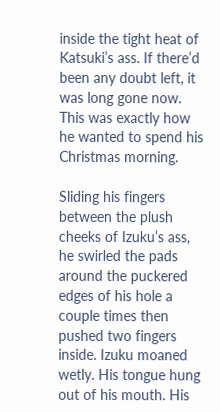inside the tight heat of Katsuki’s ass. If there’d been any doubt left, it was long gone now. This was exactly how he wanted to spend his Christmas morning.

Sliding his fingers between the plush cheeks of Izuku’s ass, he swirled the pads around the puckered edges of his hole a couple times then pushed two fingers inside. Izuku moaned wetly. His tongue hung out of his mouth. His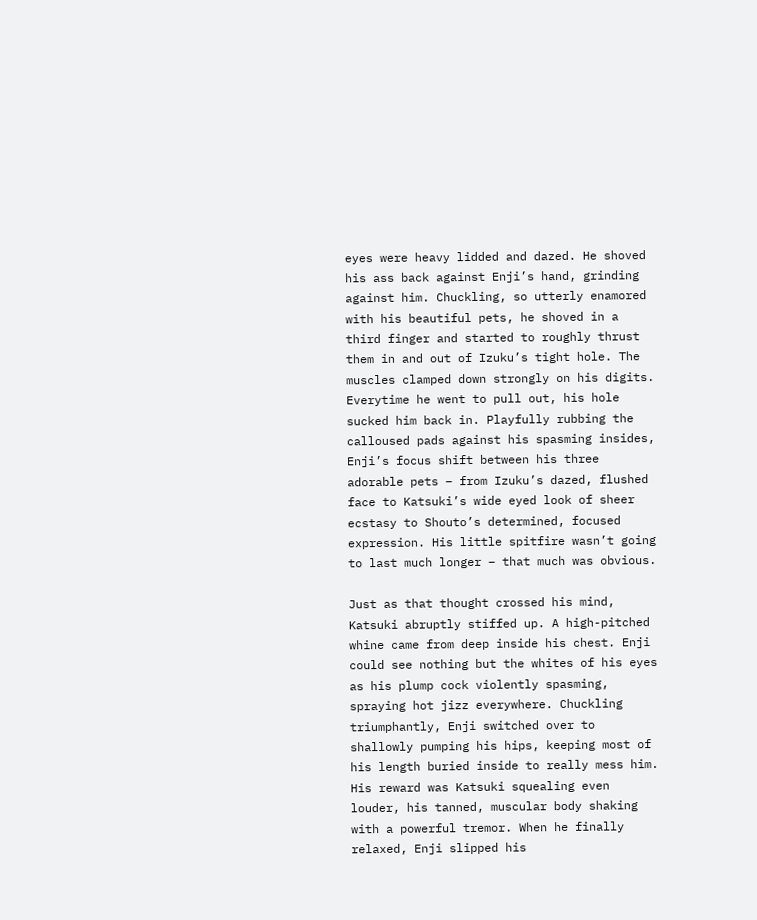eyes were heavy lidded and dazed. He shoved his ass back against Enji’s hand, grinding against him. Chuckling, so utterly enamored with his beautiful pets, he shoved in a third finger and started to roughly thrust them in and out of Izuku’s tight hole. The muscles clamped down strongly on his digits. Everytime he went to pull out, his hole sucked him back in. Playfully rubbing the calloused pads against his spasming insides, Enji’s focus shift between his three adorable pets – from Izuku’s dazed, flushed face to Katsuki’s wide eyed look of sheer ecstasy to Shouto’s determined, focused expression. His little spitfire wasn’t going to last much longer – that much was obvious.

Just as that thought crossed his mind, Katsuki abruptly stiffed up. A high-pitched whine came from deep inside his chest. Enji could see nothing but the whites of his eyes as his plump cock violently spasming, spraying hot jizz everywhere. Chuckling triumphantly, Enji switched over to shallowly pumping his hips, keeping most of his length buried inside to really mess him. His reward was Katsuki squealing even louder, his tanned, muscular body shaking with a powerful tremor. When he finally relaxed, Enji slipped his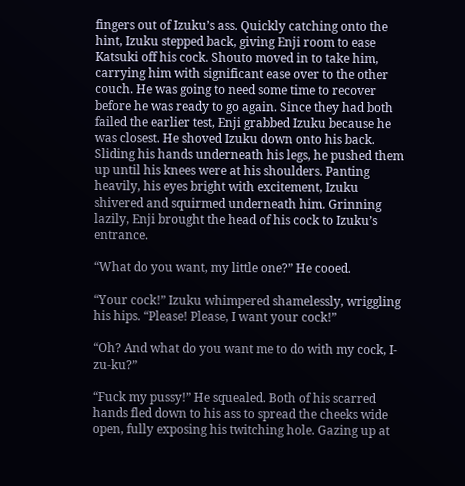fingers out of Izuku’s ass. Quickly catching onto the hint, Izuku stepped back, giving Enji room to ease Katsuki off his cock. Shouto moved in to take him, carrying him with significant ease over to the other couch. He was going to need some time to recover before he was ready to go again. Since they had both failed the earlier test, Enji grabbed Izuku because he was closest. He shoved Izuku down onto his back. Sliding his hands underneath his legs, he pushed them up until his knees were at his shoulders. Panting heavily, his eyes bright with excitement, Izuku shivered and squirmed underneath him. Grinning lazily, Enji brought the head of his cock to Izuku’s entrance.

“What do you want, my little one?” He cooed.

“Your cock!” Izuku whimpered shamelessly, wriggling his hips. “Please! Please, I want your cock!”

“Oh? And what do you want me to do with my cock, I-zu-ku?”

“Fuck my pussy!” He squealed. Both of his scarred hands fled down to his ass to spread the cheeks wide open, fully exposing his twitching hole. Gazing up at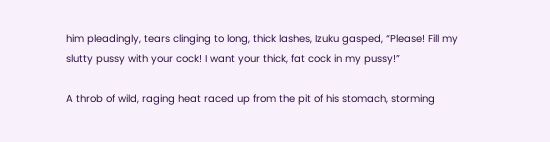him pleadingly, tears clinging to long, thick lashes, Izuku gasped, “Please! Fill my slutty pussy with your cock! I want your thick, fat cock in my pussy!”

A throb of wild, raging heat raced up from the pit of his stomach, storming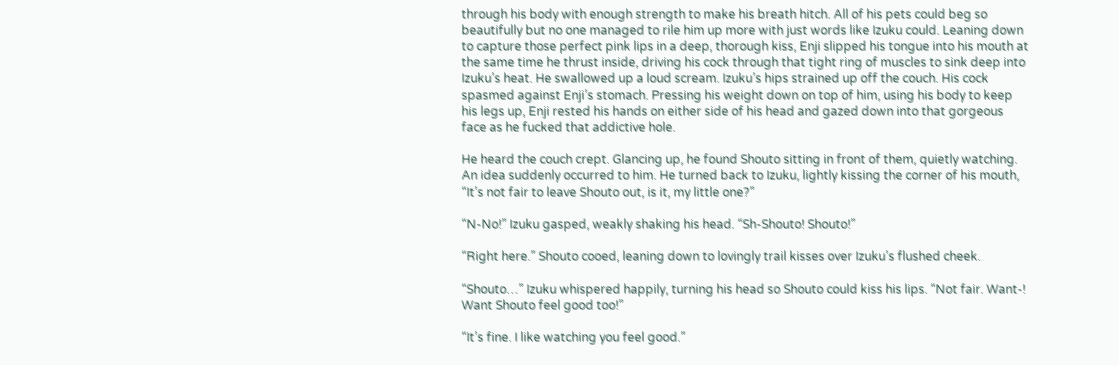through his body with enough strength to make his breath hitch. All of his pets could beg so beautifully but no one managed to rile him up more with just words like Izuku could. Leaning down to capture those perfect pink lips in a deep, thorough kiss, Enji slipped his tongue into his mouth at the same time he thrust inside, driving his cock through that tight ring of muscles to sink deep into Izuku’s heat. He swallowed up a loud scream. Izuku’s hips strained up off the couch. His cock spasmed against Enji’s stomach. Pressing his weight down on top of him, using his body to keep his legs up, Enji rested his hands on either side of his head and gazed down into that gorgeous face as he fucked that addictive hole.

He heard the couch crept. Glancing up, he found Shouto sitting in front of them, quietly watching. An idea suddenly occurred to him. He turned back to Izuku, lightly kissing the corner of his mouth, “It’s not fair to leave Shouto out, is it, my little one?”

“N-No!” Izuku gasped, weakly shaking his head. “Sh-Shouto! Shouto!”

“Right here.” Shouto cooed, leaning down to lovingly trail kisses over Izuku’s flushed cheek.

“Shouto…” Izuku whispered happily, turning his head so Shouto could kiss his lips. “Not fair. Want-! Want Shouto feel good too!”

“It’s fine. I like watching you feel good.”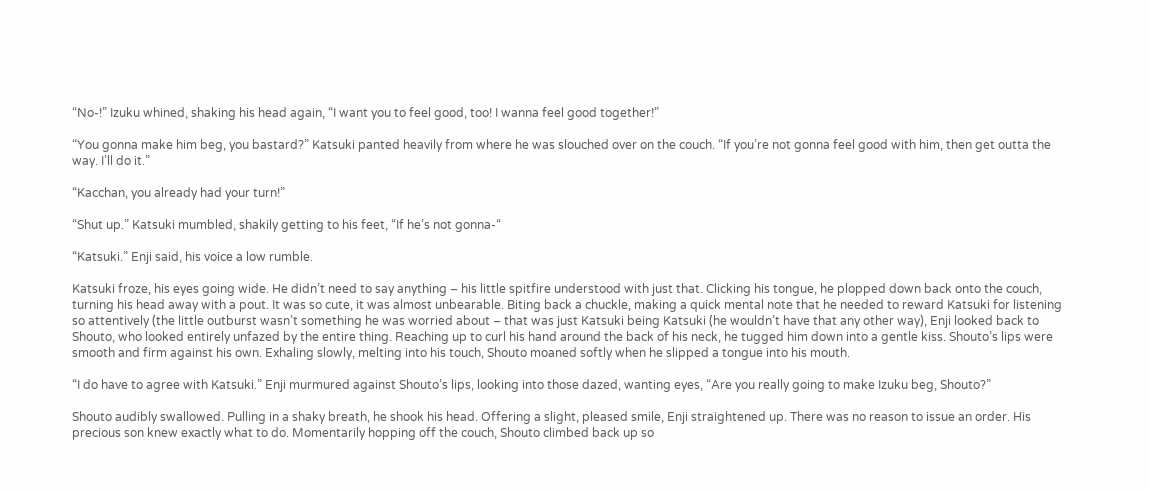“No-!” Izuku whined, shaking his head again, “I want you to feel good, too! I wanna feel good together!”

“You gonna make him beg, you bastard?” Katsuki panted heavily from where he was slouched over on the couch. “If you’re not gonna feel good with him, then get outta the way. I’ll do it.”

“Kacchan, you already had your turn!”

“Shut up.” Katsuki mumbled, shakily getting to his feet, “If he’s not gonna-“

“Katsuki.” Enji said, his voice a low rumble.

Katsuki froze, his eyes going wide. He didn’t need to say anything – his little spitfire understood with just that. Clicking his tongue, he plopped down back onto the couch, turning his head away with a pout. It was so cute, it was almost unbearable. Biting back a chuckle, making a quick mental note that he needed to reward Katsuki for listening so attentively (the little outburst wasn’t something he was worried about – that was just Katsuki being Katsuki (he wouldn’t have that any other way), Enji looked back to Shouto, who looked entirely unfazed by the entire thing. Reaching up to curl his hand around the back of his neck, he tugged him down into a gentle kiss. Shouto’s lips were smooth and firm against his own. Exhaling slowly, melting into his touch, Shouto moaned softly when he slipped a tongue into his mouth.

“I do have to agree with Katsuki.” Enji murmured against Shouto’s lips, looking into those dazed, wanting eyes, “Are you really going to make Izuku beg, Shouto?”

Shouto audibly swallowed. Pulling in a shaky breath, he shook his head. Offering a slight, pleased smile, Enji straightened up. There was no reason to issue an order. His precious son knew exactly what to do. Momentarily hopping off the couch, Shouto climbed back up so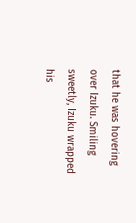that he was hovering over Izuku. Smiling sweetly, Izuku wrapped his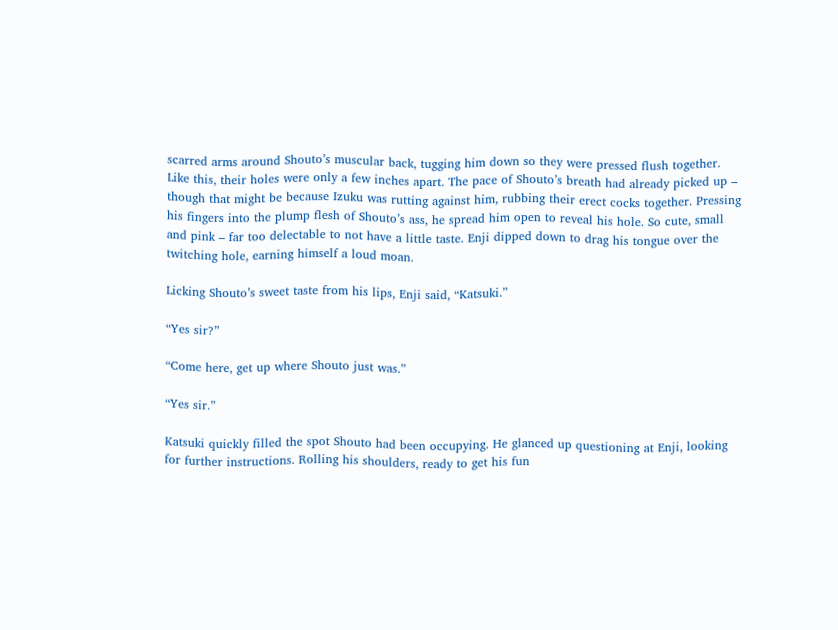scarred arms around Shouto’s muscular back, tugging him down so they were pressed flush together. Like this, their holes were only a few inches apart. The pace of Shouto’s breath had already picked up – though that might be because Izuku was rutting against him, rubbing their erect cocks together. Pressing his fingers into the plump flesh of Shouto’s ass, he spread him open to reveal his hole. So cute, small and pink – far too delectable to not have a little taste. Enji dipped down to drag his tongue over the twitching hole, earning himself a loud moan.

Licking Shouto’s sweet taste from his lips, Enji said, “Katsuki.”

“Yes sir?”

“Come here, get up where Shouto just was.”

“Yes sir.”

Katsuki quickly filled the spot Shouto had been occupying. He glanced up questioning at Enji, looking for further instructions. Rolling his shoulders, ready to get his fun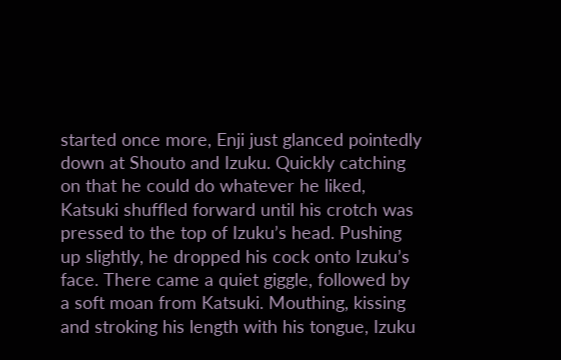started once more, Enji just glanced pointedly down at Shouto and Izuku. Quickly catching on that he could do whatever he liked, Katsuki shuffled forward until his crotch was pressed to the top of Izuku’s head. Pushing up slightly, he dropped his cock onto Izuku’s face. There came a quiet giggle, followed by a soft moan from Katsuki. Mouthing, kissing and stroking his length with his tongue, Izuku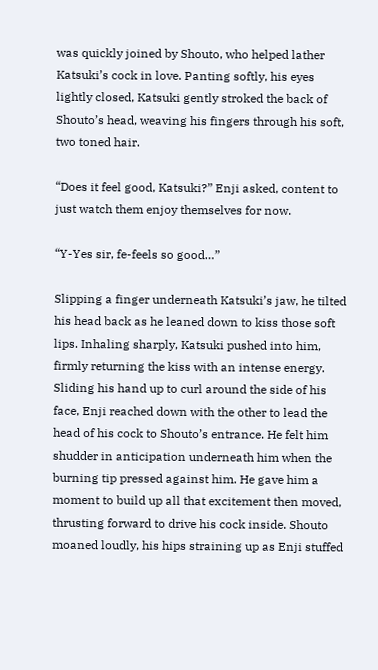was quickly joined by Shouto, who helped lather Katsuki’s cock in love. Panting softly, his eyes lightly closed, Katsuki gently stroked the back of Shouto’s head, weaving his fingers through his soft, two toned hair.

“Does it feel good, Katsuki?” Enji asked, content to just watch them enjoy themselves for now.

“Y-Yes sir, fe-feels so good…”

Slipping a finger underneath Katsuki’s jaw, he tilted his head back as he leaned down to kiss those soft lips. Inhaling sharply, Katsuki pushed into him, firmly returning the kiss with an intense energy. Sliding his hand up to curl around the side of his face, Enji reached down with the other to lead the head of his cock to Shouto’s entrance. He felt him shudder in anticipation underneath him when the burning tip pressed against him. He gave him a moment to build up all that excitement then moved, thrusting forward to drive his cock inside. Shouto moaned loudly, his hips straining up as Enji stuffed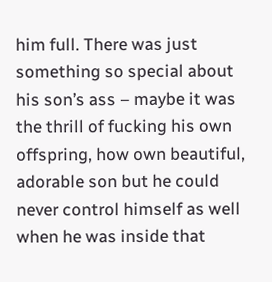him full. There was just something so special about his son’s ass – maybe it was the thrill of fucking his own offspring, how own beautiful, adorable son but he could never control himself as well when he was inside that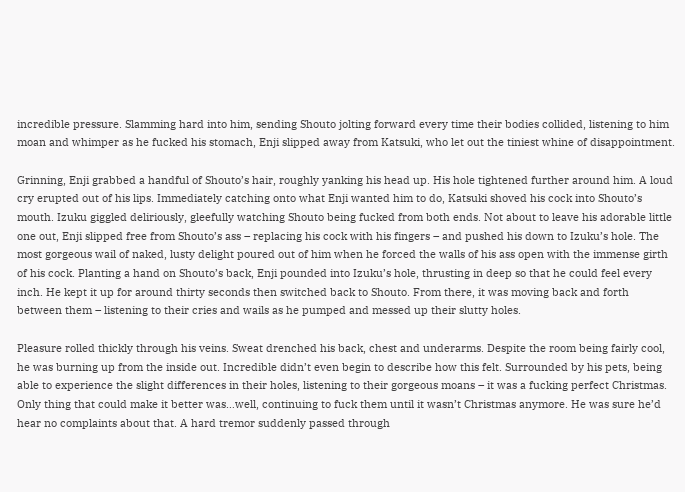incredible pressure. Slamming hard into him, sending Shouto jolting forward every time their bodies collided, listening to him moan and whimper as he fucked his stomach, Enji slipped away from Katsuki, who let out the tiniest whine of disappointment.

Grinning, Enji grabbed a handful of Shouto’s hair, roughly yanking his head up. His hole tightened further around him. A loud cry erupted out of his lips. Immediately catching onto what Enji wanted him to do, Katsuki shoved his cock into Shouto’s mouth. Izuku giggled deliriously, gleefully watching Shouto being fucked from both ends. Not about to leave his adorable little one out, Enji slipped free from Shouto’s ass – replacing his cock with his fingers – and pushed his down to Izuku’s hole. The most gorgeous wail of naked, lusty delight poured out of him when he forced the walls of his ass open with the immense girth of his cock. Planting a hand on Shouto’s back, Enji pounded into Izuku’s hole, thrusting in deep so that he could feel every inch. He kept it up for around thirty seconds then switched back to Shouto. From there, it was moving back and forth between them – listening to their cries and wails as he pumped and messed up their slutty holes.

Pleasure rolled thickly through his veins. Sweat drenched his back, chest and underarms. Despite the room being fairly cool, he was burning up from the inside out. Incredible didn’t even begin to describe how this felt. Surrounded by his pets, being able to experience the slight differences in their holes, listening to their gorgeous moans – it was a fucking perfect Christmas. Only thing that could make it better was…well, continuing to fuck them until it wasn’t Christmas anymore. He was sure he’d hear no complaints about that. A hard tremor suddenly passed through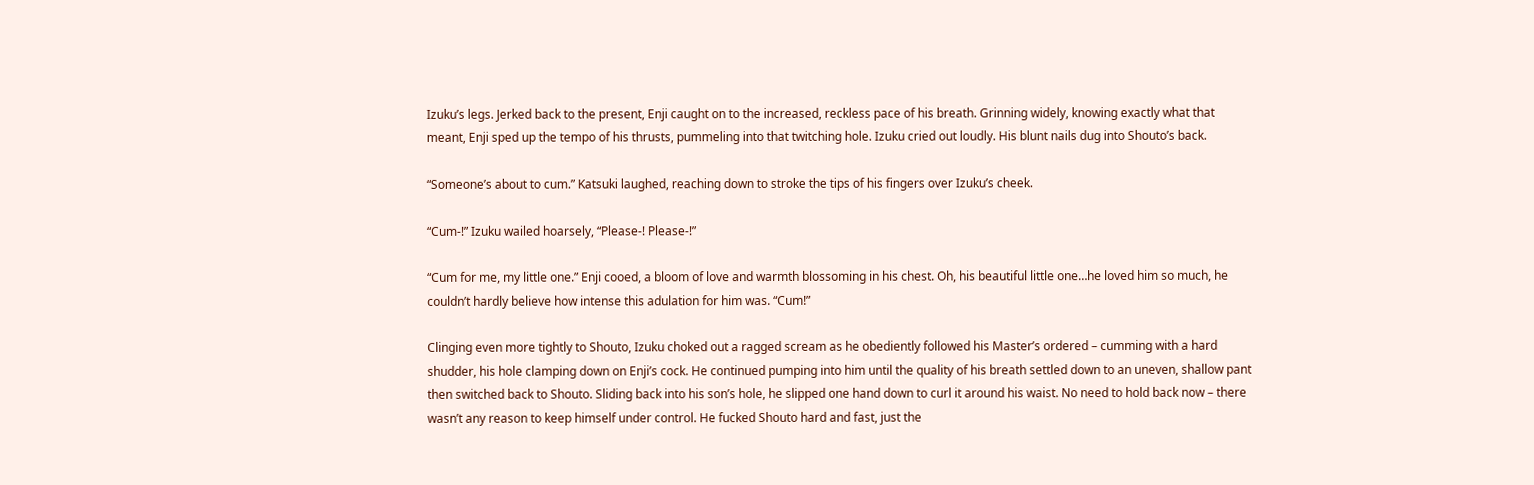Izuku’s legs. Jerked back to the present, Enji caught on to the increased, reckless pace of his breath. Grinning widely, knowing exactly what that meant, Enji sped up the tempo of his thrusts, pummeling into that twitching hole. Izuku cried out loudly. His blunt nails dug into Shouto’s back.

“Someone’s about to cum.” Katsuki laughed, reaching down to stroke the tips of his fingers over Izuku’s cheek.

“Cum-!” Izuku wailed hoarsely, “Please-! Please-!”

“Cum for me, my little one.” Enji cooed, a bloom of love and warmth blossoming in his chest. Oh, his beautiful little one…he loved him so much, he couldn’t hardly believe how intense this adulation for him was. “Cum!”

Clinging even more tightly to Shouto, Izuku choked out a ragged scream as he obediently followed his Master’s ordered – cumming with a hard shudder, his hole clamping down on Enji’s cock. He continued pumping into him until the quality of his breath settled down to an uneven, shallow pant then switched back to Shouto. Sliding back into his son’s hole, he slipped one hand down to curl it around his waist. No need to hold back now – there wasn’t any reason to keep himself under control. He fucked Shouto hard and fast, just the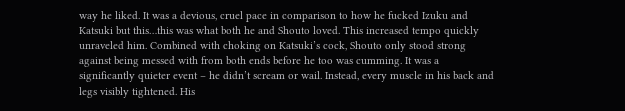way he liked. It was a devious, cruel pace in comparison to how he fucked Izuku and Katsuki but this…this was what both he and Shouto loved. This increased tempo quickly unraveled him. Combined with choking on Katsuki’s cock, Shouto only stood strong against being messed with from both ends before he too was cumming. It was a significantly quieter event – he didn’t scream or wail. Instead, every muscle in his back and legs visibly tightened. His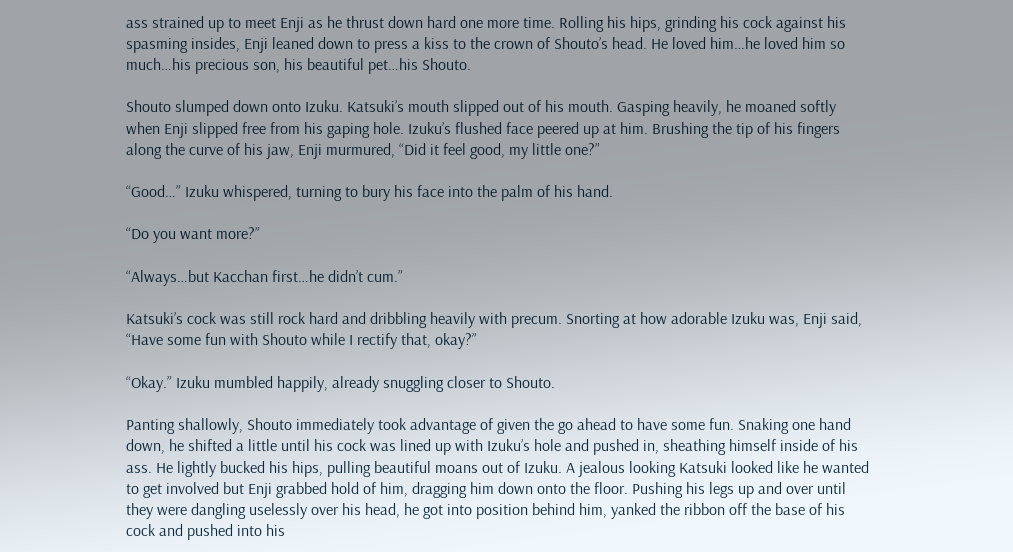ass strained up to meet Enji as he thrust down hard one more time. Rolling his hips, grinding his cock against his spasming insides, Enji leaned down to press a kiss to the crown of Shouto’s head. He loved him…he loved him so much…his precious son, his beautiful pet…his Shouto.

Shouto slumped down onto Izuku. Katsuki’s mouth slipped out of his mouth. Gasping heavily, he moaned softly when Enji slipped free from his gaping hole. Izuku’s flushed face peered up at him. Brushing the tip of his fingers along the curve of his jaw, Enji murmured, “Did it feel good, my little one?”

“Good…” Izuku whispered, turning to bury his face into the palm of his hand.

“Do you want more?”

“Always…but Kacchan first…he didn’t cum.”

Katsuki’s cock was still rock hard and dribbling heavily with precum. Snorting at how adorable Izuku was, Enji said, “Have some fun with Shouto while I rectify that, okay?”

“Okay.” Izuku mumbled happily, already snuggling closer to Shouto.

Panting shallowly, Shouto immediately took advantage of given the go ahead to have some fun. Snaking one hand down, he shifted a little until his cock was lined up with Izuku’s hole and pushed in, sheathing himself inside of his ass. He lightly bucked his hips, pulling beautiful moans out of Izuku. A jealous looking Katsuki looked like he wanted to get involved but Enji grabbed hold of him, dragging him down onto the floor. Pushing his legs up and over until they were dangling uselessly over his head, he got into position behind him, yanked the ribbon off the base of his cock and pushed into his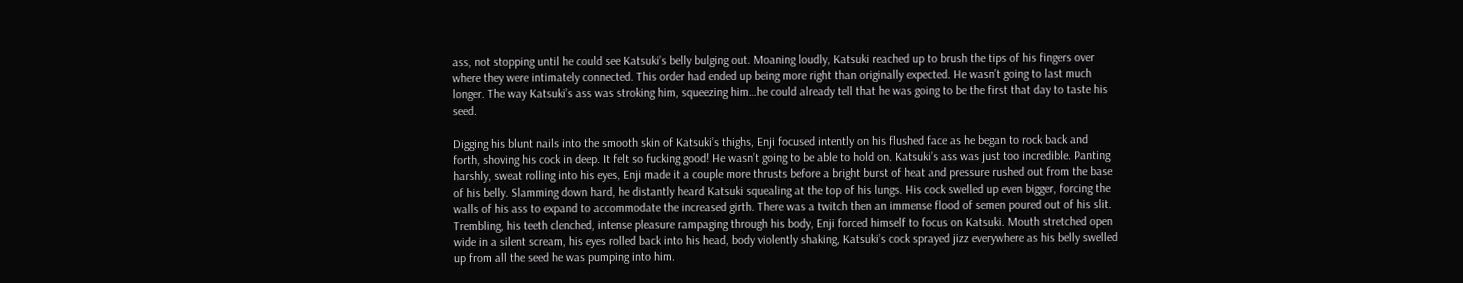ass, not stopping until he could see Katsuki’s belly bulging out. Moaning loudly, Katsuki reached up to brush the tips of his fingers over where they were intimately connected. This order had ended up being more right than originally expected. He wasn’t going to last much longer. The way Katsuki’s ass was stroking him, squeezing him…he could already tell that he was going to be the first that day to taste his seed.

Digging his blunt nails into the smooth skin of Katsuki’s thighs, Enji focused intently on his flushed face as he began to rock back and forth, shoving his cock in deep. It felt so fucking good! He wasn’t going to be able to hold on. Katsuki’s ass was just too incredible. Panting harshly, sweat rolling into his eyes, Enji made it a couple more thrusts before a bright burst of heat and pressure rushed out from the base of his belly. Slamming down hard, he distantly heard Katsuki squealing at the top of his lungs. His cock swelled up even bigger, forcing the walls of his ass to expand to accommodate the increased girth. There was a twitch then an immense flood of semen poured out of his slit. Trembling, his teeth clenched, intense pleasure rampaging through his body, Enji forced himself to focus on Katsuki. Mouth stretched open wide in a silent scream, his eyes rolled back into his head, body violently shaking, Katsuki’s cock sprayed jizz everywhere as his belly swelled up from all the seed he was pumping into him.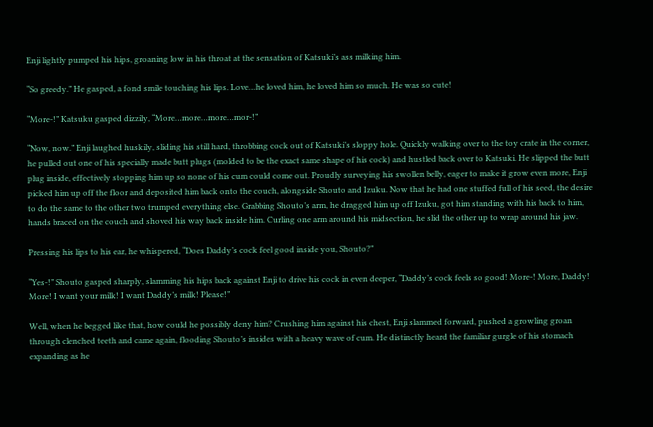Enji lightly pumped his hips, groaning low in his throat at the sensation of Katsuki’s ass milking him.

“So greedy.” He gasped, a fond smile touching his lips. Love…he loved him, he loved him so much. He was so cute!

“More-!” Katsuku gasped dizzily, “More…more…more…mor-!”

“Now, now.” Enji laughed huskily, sliding his still hard, throbbing cock out of Katsuki’s sloppy hole. Quickly walking over to the toy crate in the corner, he pulled out one of his specially made butt plugs (molded to be the exact same shape of his cock) and hustled back over to Katsuki. He slipped the butt plug inside, effectively stopping him up so none of his cum could come out. Proudly surveying his swollen belly, eager to make it grow even more, Enji picked him up off the floor and deposited him back onto the couch, alongside Shouto and Izuku. Now that he had one stuffed full of his seed, the desire to do the same to the other two trumped everything else. Grabbing Shouto’s arm, he dragged him up off Izuku, got him standing with his back to him, hands braced on the couch and shoved his way back inside him. Curling one arm around his midsection, he slid the other up to wrap around his jaw.

Pressing his lips to his ear, he whispered, “Does Daddy’s cock feel good inside you, Shouto?”

“Yes-!” Shouto gasped sharply, slamming his hips back against Enji to drive his cock in even deeper, “Daddy’s cock feels so good! More-! More, Daddy! More! I want your milk! I want Daddy’s milk! Please!”

Well, when he begged like that, how could he possibly deny him? Crushing him against his chest, Enji slammed forward, pushed a growling groan through clenched teeth and came again, flooding Shouto’s insides with a heavy wave of cum. He distinctly heard the familiar gurgle of his stomach expanding as he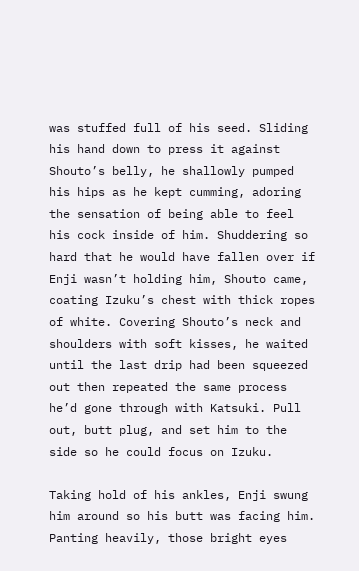was stuffed full of his seed. Sliding his hand down to press it against Shouto’s belly, he shallowly pumped his hips as he kept cumming, adoring the sensation of being able to feel his cock inside of him. Shuddering so hard that he would have fallen over if Enji wasn’t holding him, Shouto came, coating Izuku’s chest with thick ropes of white. Covering Shouto’s neck and shoulders with soft kisses, he waited until the last drip had been squeezed out then repeated the same process he’d gone through with Katsuki. Pull out, butt plug, and set him to the side so he could focus on Izuku.

Taking hold of his ankles, Enji swung him around so his butt was facing him. Panting heavily, those bright eyes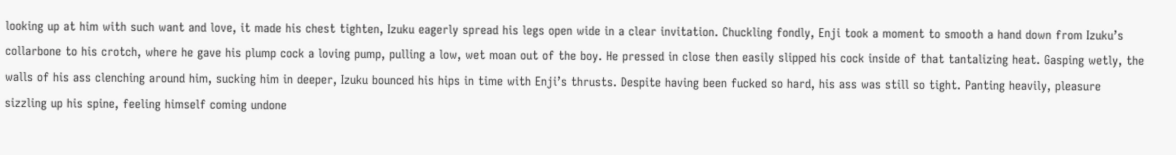looking up at him with such want and love, it made his chest tighten, Izuku eagerly spread his legs open wide in a clear invitation. Chuckling fondly, Enji took a moment to smooth a hand down from Izuku’s collarbone to his crotch, where he gave his plump cock a loving pump, pulling a low, wet moan out of the boy. He pressed in close then easily slipped his cock inside of that tantalizing heat. Gasping wetly, the walls of his ass clenching around him, sucking him in deeper, Izuku bounced his hips in time with Enji’s thrusts. Despite having been fucked so hard, his ass was still so tight. Panting heavily, pleasure sizzling up his spine, feeling himself coming undone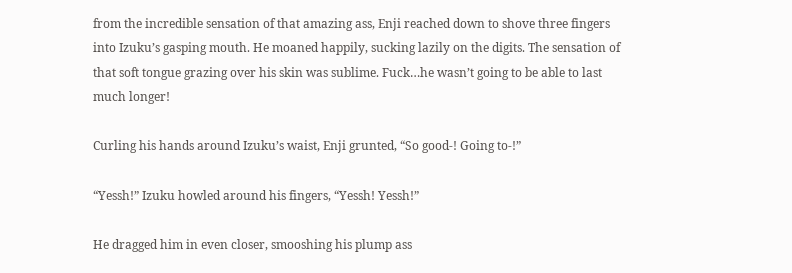from the incredible sensation of that amazing ass, Enji reached down to shove three fingers into Izuku’s gasping mouth. He moaned happily, sucking lazily on the digits. The sensation of that soft tongue grazing over his skin was sublime. Fuck…he wasn’t going to be able to last much longer!

Curling his hands around Izuku’s waist, Enji grunted, “So good-! Going to-!”

“Yessh!” Izuku howled around his fingers, “Yessh! Yessh!”

He dragged him in even closer, smooshing his plump ass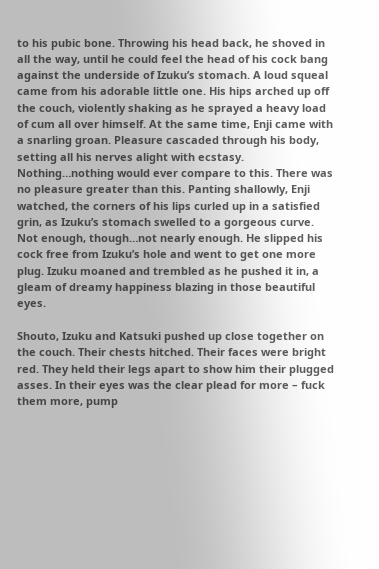to his pubic bone. Throwing his head back, he shoved in all the way, until he could feel the head of his cock bang against the underside of Izuku’s stomach. A loud squeal came from his adorable little one. His hips arched up off the couch, violently shaking as he sprayed a heavy load of cum all over himself. At the same time, Enji came with a snarling groan. Pleasure cascaded through his body, setting all his nerves alight with ecstasy. Nothing…nothing would ever compare to this. There was no pleasure greater than this. Panting shallowly, Enji watched, the corners of his lips curled up in a satisfied grin, as Izuku’s stomach swelled to a gorgeous curve. Not enough, though…not nearly enough. He slipped his cock free from Izuku’s hole and went to get one more plug. Izuku moaned and trembled as he pushed it in, a gleam of dreamy happiness blazing in those beautiful eyes.

Shouto, Izuku and Katsuki pushed up close together on the couch. Their chests hitched. Their faces were bright red. They held their legs apart to show him their plugged asses. In their eyes was the clear plead for more – fuck them more, pump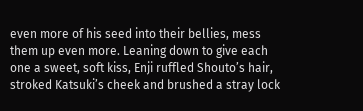even more of his seed into their bellies, mess them up even more. Leaning down to give each one a sweet, soft kiss, Enji ruffled Shouto’s hair, stroked Katsuki’s cheek and brushed a stray lock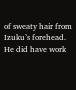of sweaty hair from Izuku’s forehead. He did have work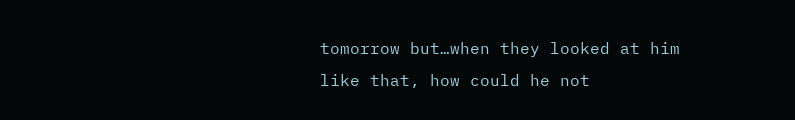tomorrow but…when they looked at him like that, how could he not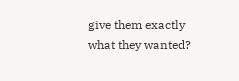give them exactly what they wanted?